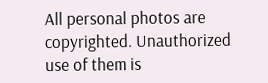All personal photos are copyrighted. Unauthorized use of them is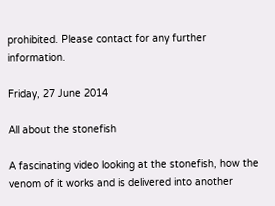prohibited. Please contact for any further information.

Friday, 27 June 2014

All about the stonefish

A fascinating video looking at the stonefish, how the venom of it works and is delivered into another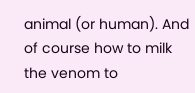animal (or human). And of course how to milk the venom to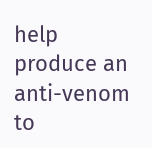help produce an anti-venom to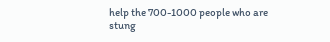help the 700-1000 people who are stung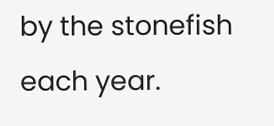by the stonefish each year.